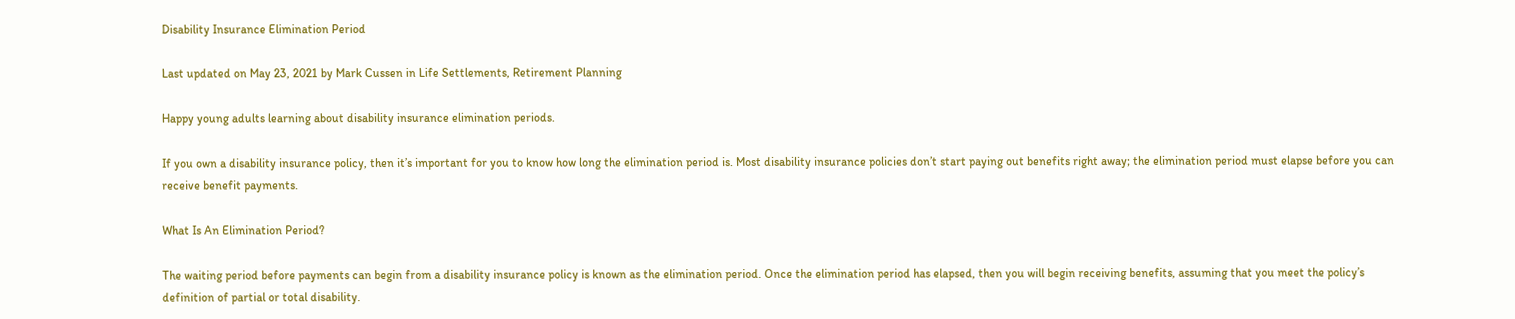Disability Insurance Elimination Period

Last updated on May 23, 2021 by Mark Cussen in Life Settlements, Retirement Planning

Happy young adults learning about disability insurance elimination periods.

If you own a disability insurance policy, then it’s important for you to know how long the elimination period is. Most disability insurance policies don’t start paying out benefits right away; the elimination period must elapse before you can receive benefit payments.

What Is An Elimination Period?

The waiting period before payments can begin from a disability insurance policy is known as the elimination period. Once the elimination period has elapsed, then you will begin receiving benefits, assuming that you meet the policy’s definition of partial or total disability.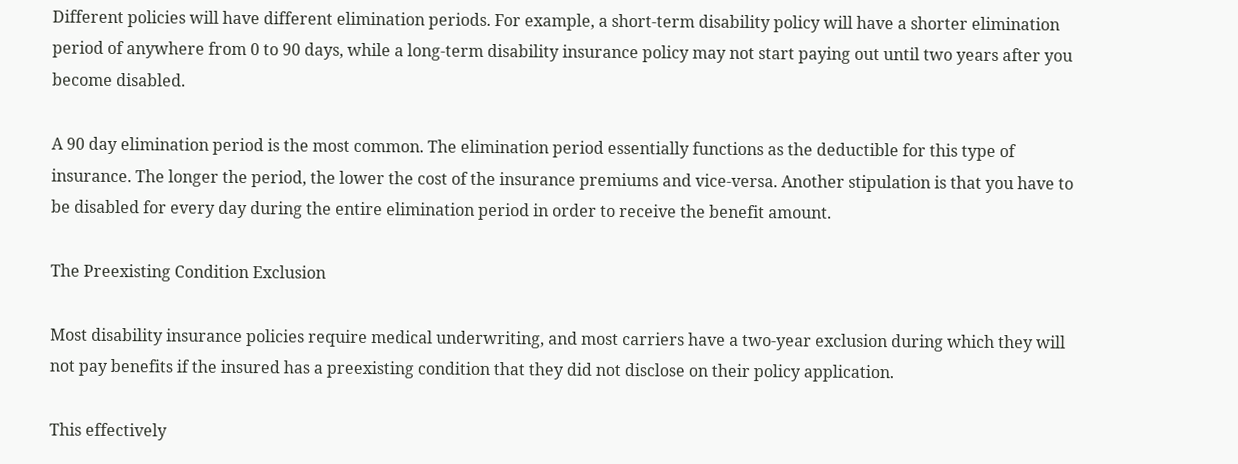Different policies will have different elimination periods. For example, a short-term disability policy will have a shorter elimination period of anywhere from 0 to 90 days, while a long-term disability insurance policy may not start paying out until two years after you become disabled.

A 90 day elimination period is the most common. The elimination period essentially functions as the deductible for this type of insurance. The longer the period, the lower the cost of the insurance premiums and vice-versa. Another stipulation is that you have to be disabled for every day during the entire elimination period in order to receive the benefit amount.

The Preexisting Condition Exclusion

Most disability insurance policies require medical underwriting, and most carriers have a two-year exclusion during which they will not pay benefits if the insured has a preexisting condition that they did not disclose on their policy application.

This effectively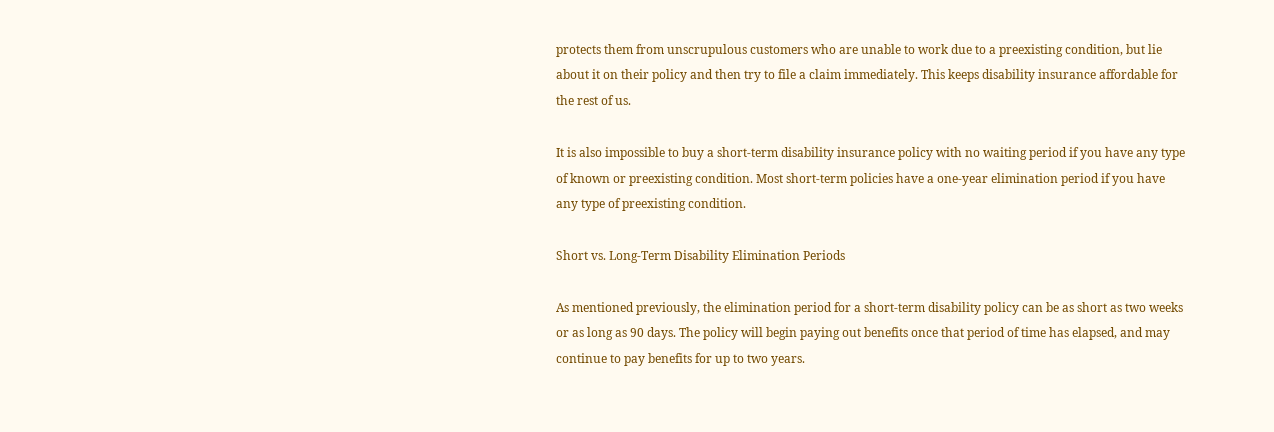protects them from unscrupulous customers who are unable to work due to a preexisting condition, but lie about it on their policy and then try to file a claim immediately. This keeps disability insurance affordable for the rest of us.

It is also impossible to buy a short-term disability insurance policy with no waiting period if you have any type of known or preexisting condition. Most short-term policies have a one-year elimination period if you have any type of preexisting condition.

Short vs. Long-Term Disability Elimination Periods

As mentioned previously, the elimination period for a short-term disability policy can be as short as two weeks or as long as 90 days. The policy will begin paying out benefits once that period of time has elapsed, and may continue to pay benefits for up to two years.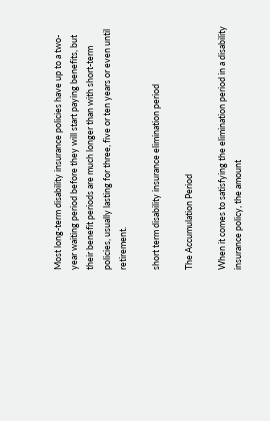Most long-term disability insurance policies have up to a two-year waiting period before they will start paying benefits, but their benefit periods are much longer than with short-term policies, usually lasting for three, five or ten years or even until retirement.

short term disability insurance elimination period

The Accumulation Period

When it comes to satisfying the elimination period in a disability insurance policy, the amount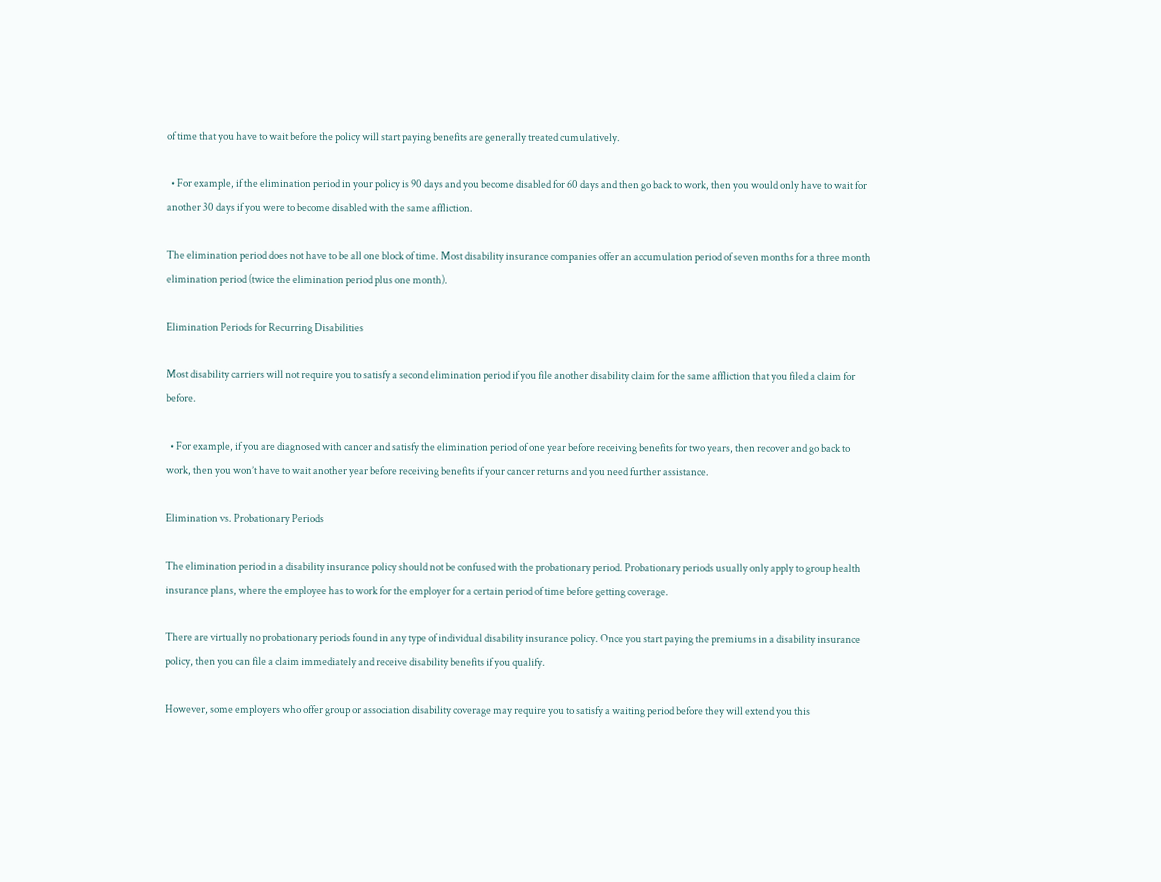of time that you have to wait before the policy will start paying benefits are generally treated cumulatively.

  • For example, if the elimination period in your policy is 90 days and you become disabled for 60 days and then go back to work, then you would only have to wait for another 30 days if you were to become disabled with the same affliction.

The elimination period does not have to be all one block of time. Most disability insurance companies offer an accumulation period of seven months for a three month elimination period (twice the elimination period plus one month).

Elimination Periods for Recurring Disabilities

Most disability carriers will not require you to satisfy a second elimination period if you file another disability claim for the same affliction that you filed a claim for before.

  • For example, if you are diagnosed with cancer and satisfy the elimination period of one year before receiving benefits for two years, then recover and go back to work, then you won’t have to wait another year before receiving benefits if your cancer returns and you need further assistance.

Elimination vs. Probationary Periods

The elimination period in a disability insurance policy should not be confused with the probationary period. Probationary periods usually only apply to group health insurance plans, where the employee has to work for the employer for a certain period of time before getting coverage.

There are virtually no probationary periods found in any type of individual disability insurance policy. Once you start paying the premiums in a disability insurance policy, then you can file a claim immediately and receive disability benefits if you qualify.

However, some employers who offer group or association disability coverage may require you to satisfy a waiting period before they will extend you this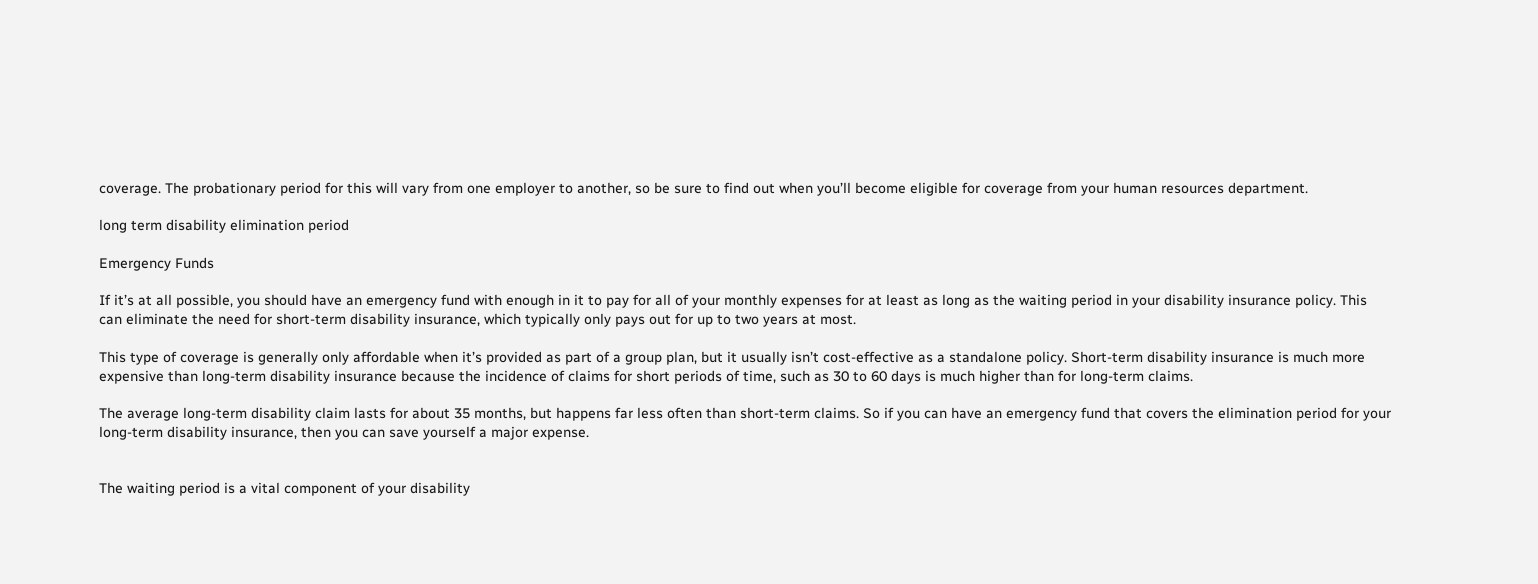coverage. The probationary period for this will vary from one employer to another, so be sure to find out when you’ll become eligible for coverage from your human resources department.

long term disability elimination period

Emergency Funds

If it’s at all possible, you should have an emergency fund with enough in it to pay for all of your monthly expenses for at least as long as the waiting period in your disability insurance policy. This can eliminate the need for short-term disability insurance, which typically only pays out for up to two years at most.

This type of coverage is generally only affordable when it’s provided as part of a group plan, but it usually isn’t cost-effective as a standalone policy. Short-term disability insurance is much more expensive than long-term disability insurance because the incidence of claims for short periods of time, such as 30 to 60 days is much higher than for long-term claims.

The average long-term disability claim lasts for about 35 months, but happens far less often than short-term claims. So if you can have an emergency fund that covers the elimination period for your long-term disability insurance, then you can save yourself a major expense.


The waiting period is a vital component of your disability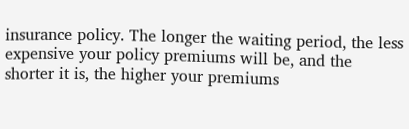insurance policy. The longer the waiting period, the less expensive your policy premiums will be, and the shorter it is, the higher your premiums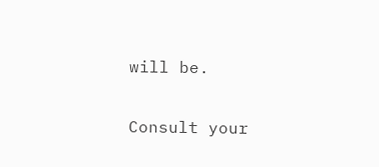will be.

Consult your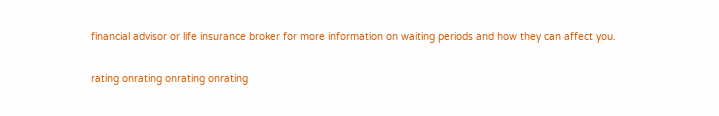financial advisor or life insurance broker for more information on waiting periods and how they can affect you.

rating onrating onrating onrating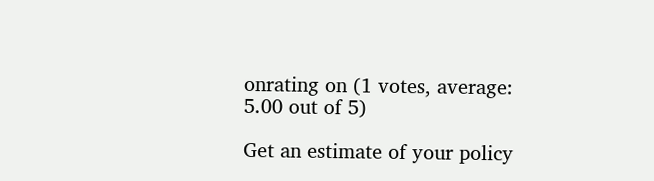onrating on (1 votes, average: 5.00 out of 5)

Get an estimate of your policy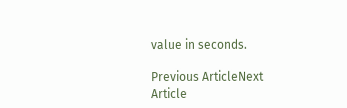value in seconds.

Previous ArticleNext Article